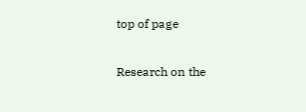top of page

Research on the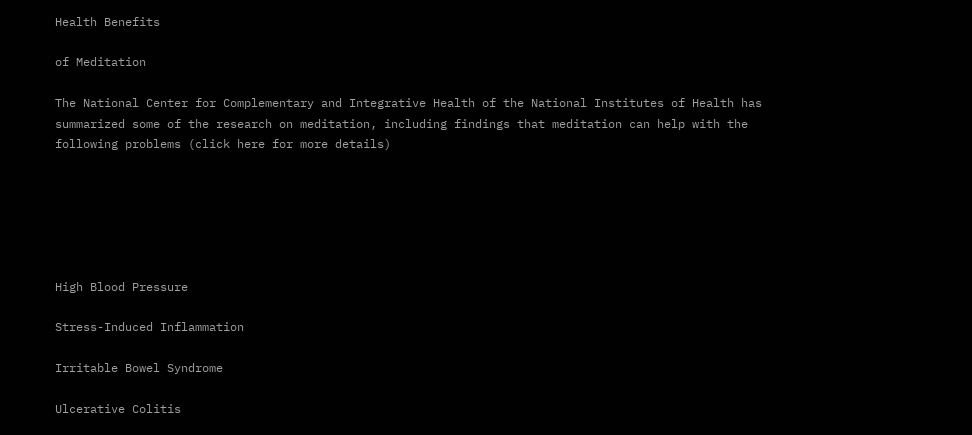Health Benefits

of Meditation

The National Center for Complementary and Integrative Health of the National Institutes of Health has summarized some of the research on meditation, including findings that meditation can help with the following problems (click here for more details)






High Blood Pressure

Stress-Induced Inflammation

Irritable Bowel Syndrome

Ulcerative Colitis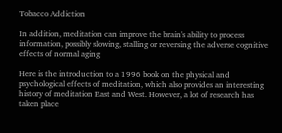Tobacco Addiction

In addition, meditation can improve the brain's ability to process information, possibly slowing, stalling or reversing the adverse cognitive effects of normal aging

Here is the introduction to a 1996 book on the physical and psychological effects of meditation, which also provides an interesting history of meditation East and West. However, a lot of research has taken place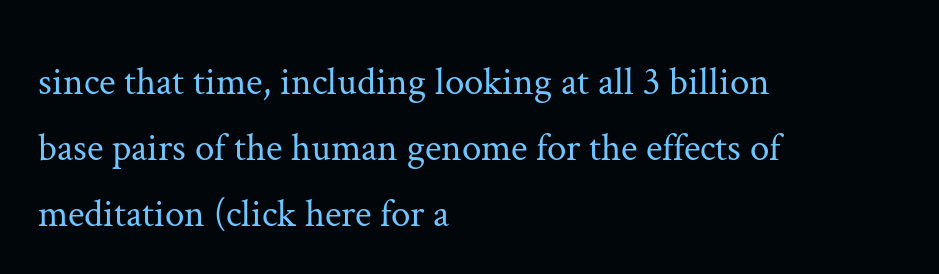since that time, including looking at all 3 billion base pairs of the human genome for the effects of meditation (click here for a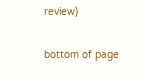review)

bottom of page